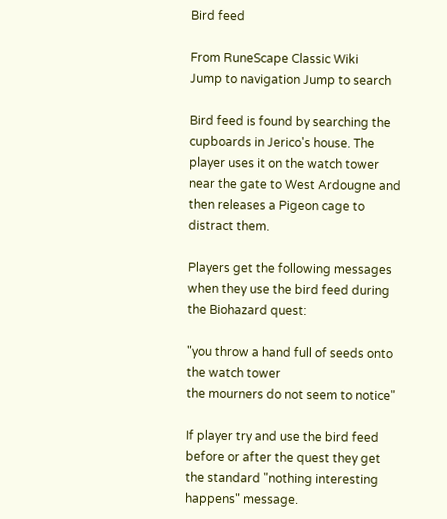Bird feed

From RuneScape Classic Wiki
Jump to navigation Jump to search

Bird feed is found by searching the cupboards in Jerico's house. The player uses it on the watch tower near the gate to West Ardougne and then releases a Pigeon cage to distract them.

Players get the following messages when they use the bird feed during the Biohazard quest:

"you throw a hand full of seeds onto the watch tower
the mourners do not seem to notice"

If player try and use the bird feed before or after the quest they get the standard "nothing interesting happens" message.